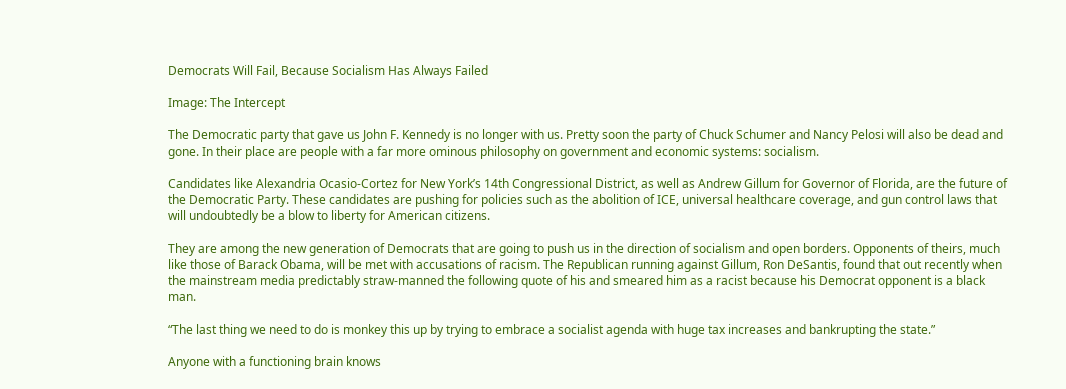Democrats Will Fail, Because Socialism Has Always Failed

Image: The Intercept

The Democratic party that gave us John F. Kennedy is no longer with us. Pretty soon the party of Chuck Schumer and Nancy Pelosi will also be dead and gone. In their place are people with a far more ominous philosophy on government and economic systems: socialism.

Candidates like Alexandria Ocasio-Cortez for New York’s 14th Congressional District, as well as Andrew Gillum for Governor of Florida, are the future of the Democratic Party. These candidates are pushing for policies such as the abolition of ICE, universal healthcare coverage, and gun control laws that will undoubtedly be a blow to liberty for American citizens.

They are among the new generation of Democrats that are going to push us in the direction of socialism and open borders. Opponents of theirs, much like those of Barack Obama, will be met with accusations of racism. The Republican running against Gillum, Ron DeSantis, found that out recently when the mainstream media predictably straw-manned the following quote of his and smeared him as a racist because his Democrat opponent is a black man.

“The last thing we need to do is monkey this up by trying to embrace a socialist agenda with huge tax increases and bankrupting the state.”

Anyone with a functioning brain knows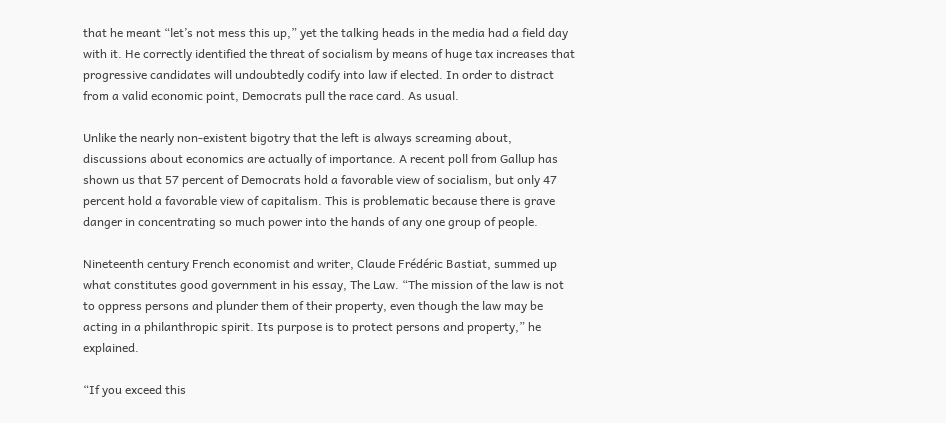that he meant “let’s not mess this up,” yet the talking heads in the media had a field day with it. He correctly identified the threat of socialism by means of huge tax increases that progressive candidates will undoubtedly codify into law if elected. In order to distract from a valid economic point, Democrats pull the race card. As usual.

Unlike the nearly non-existent bigotry that the left is always screaming about, discussions about economics are actually of importance. A recent poll from Gallup has shown us that 57 percent of Democrats hold a favorable view of socialism, but only 47 percent hold a favorable view of capitalism. This is problematic because there is grave danger in concentrating so much power into the hands of any one group of people.

Nineteenth century French economist and writer, Claude Frédéric Bastiat, summed up what constitutes good government in his essay, The Law. “The mission of the law is not to oppress persons and plunder them of their property, even though the law may be acting in a philanthropic spirit. Its purpose is to protect persons and property,” he explained.

“If you exceed this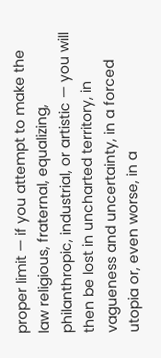proper limit — if you attempt to make the law religious, fraternal, equalizing, philanthropic, industrial, or artistic — you will then be lost in uncharted territory, in vagueness and uncertainty, in a forced utopia or, even worse, in a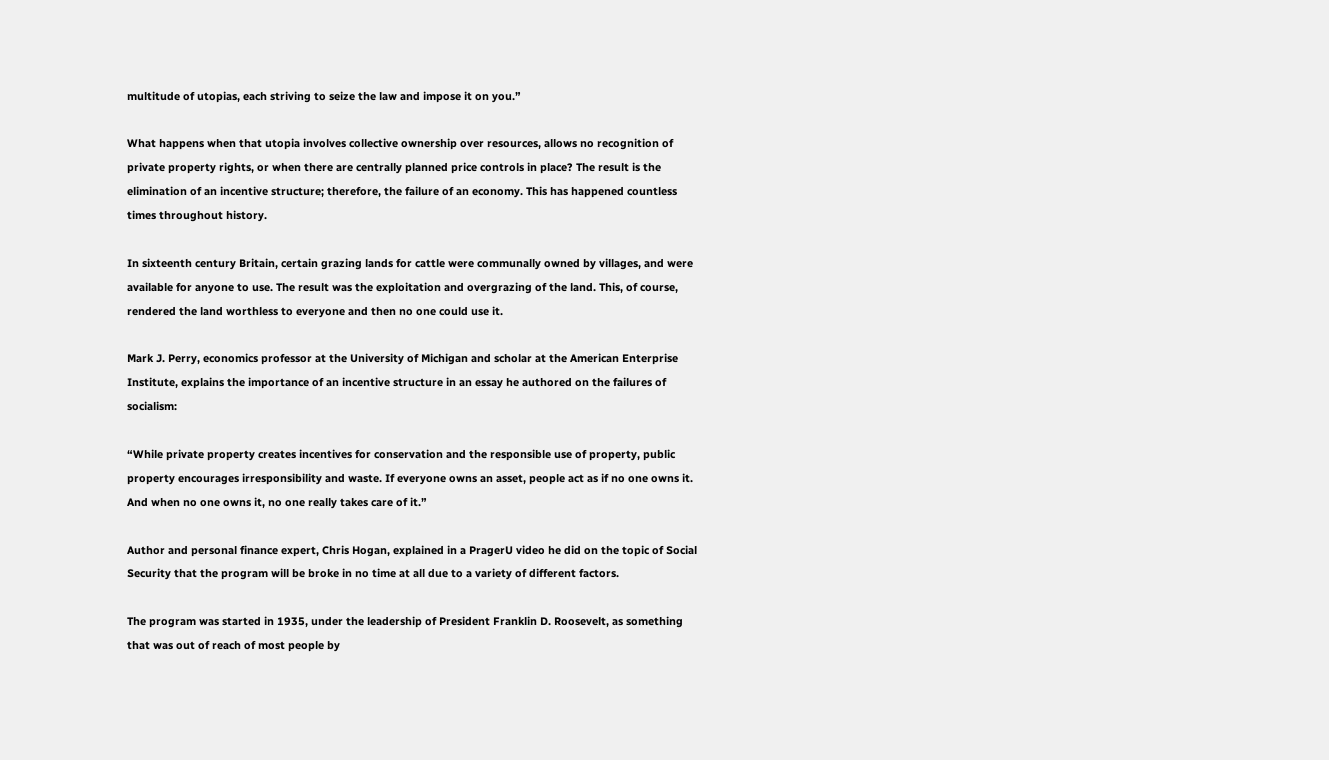multitude of utopias, each striving to seize the law and impose it on you.”

What happens when that utopia involves collective ownership over resources, allows no recognition of private property rights, or when there are centrally planned price controls in place? The result is the elimination of an incentive structure; therefore, the failure of an economy. This has happened countless times throughout history.

In sixteenth century Britain, certain grazing lands for cattle were communally owned by villages, and were available for anyone to use. The result was the exploitation and overgrazing of the land. This, of course, rendered the land worthless to everyone and then no one could use it.

Mark J. Perry, economics professor at the University of Michigan and scholar at the American Enterprise Institute, explains the importance of an incentive structure in an essay he authored on the failures of socialism:

“While private property creates incentives for conservation and the responsible use of property, public property encourages irresponsibility and waste. If everyone owns an asset, people act as if no one owns it. And when no one owns it, no one really takes care of it.”

Author and personal finance expert, Chris Hogan, explained in a PragerU video he did on the topic of Social Security that the program will be broke in no time at all due to a variety of different factors.

The program was started in 1935, under the leadership of President Franklin D. Roosevelt, as something that was out of reach of most people by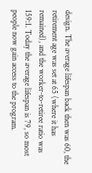design. The average lifespan back then was 60, the retirement age was set at 65 (where it has remained), and the worker-to-retiree ratio was 159:1. Today the average lifespan is 79, so most people now gain access to the program.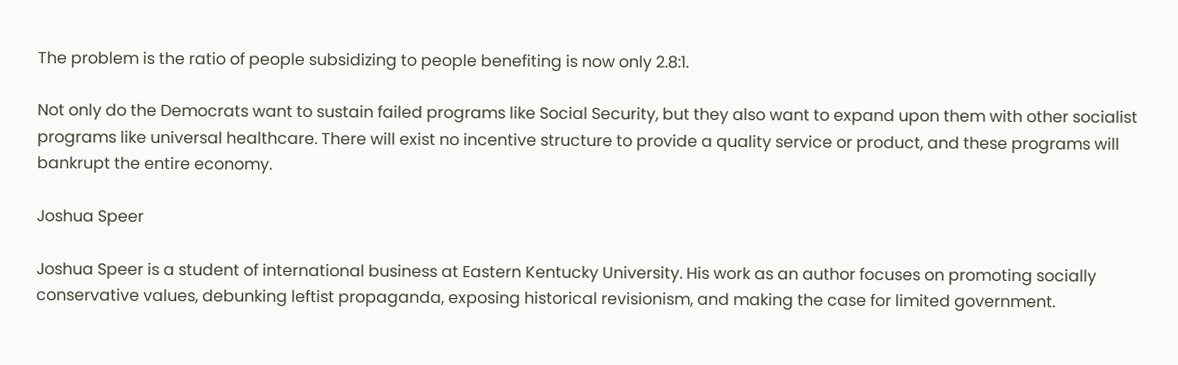The problem is the ratio of people subsidizing to people benefiting is now only 2.8:1.

Not only do the Democrats want to sustain failed programs like Social Security, but they also want to expand upon them with other socialist programs like universal healthcare. There will exist no incentive structure to provide a quality service or product, and these programs will bankrupt the entire economy.

Joshua Speer

Joshua Speer is a student of international business at Eastern Kentucky University. His work as an author focuses on promoting socially conservative values, debunking leftist propaganda, exposing historical revisionism, and making the case for limited government.